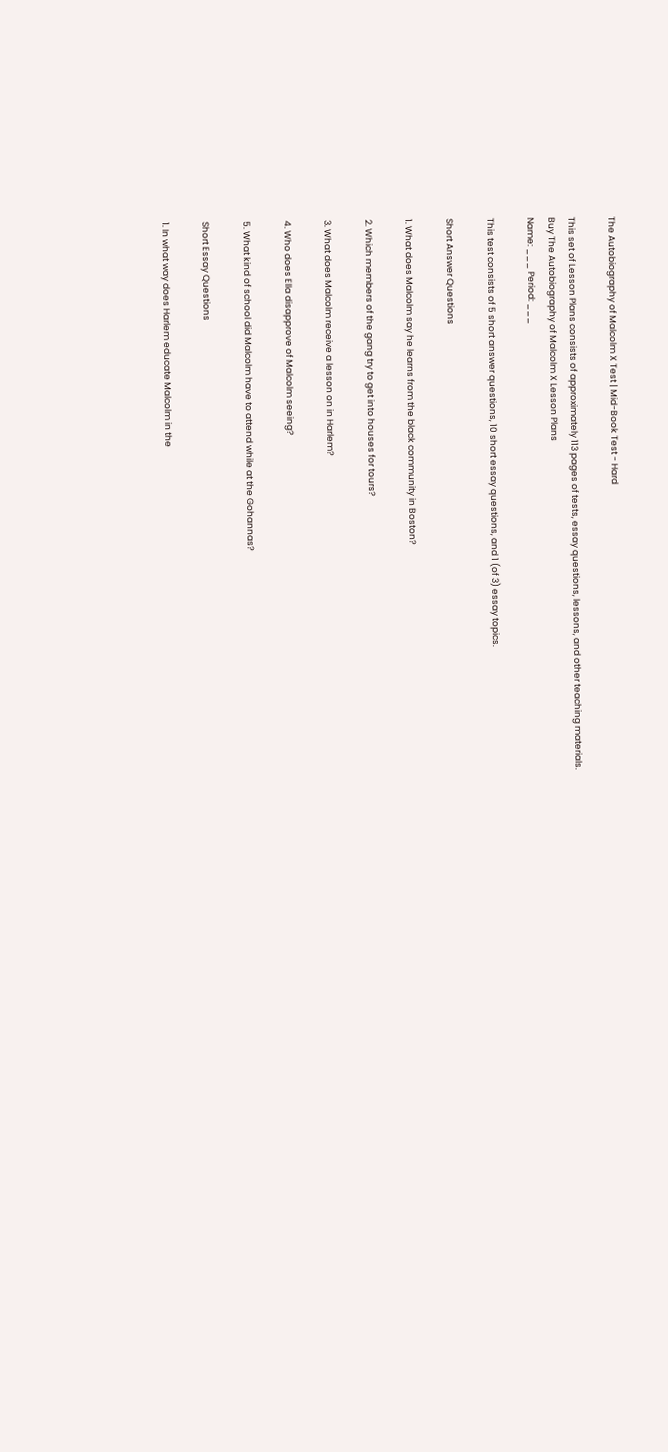The Autobiography of Malcolm X Test | Mid-Book Test - Hard

This set of Lesson Plans consists of approximately 113 pages of tests, essay questions, lessons, and other teaching materials.
Buy The Autobiography of Malcolm X Lesson Plans
Name: ___ Period: ___

This test consists of 5 short answer questions, 10 short essay questions, and 1 (of 3) essay topics.

Short Answer Questions

1. What does Malcolm say he learns from the black community in Boston?

2. Which members of the gang try to get into houses for tours?

3. What does Malcolm receive a lesson on in Harlem?

4. Who does Ella disapprove of Malcolm seeing?

5. What kind of school did Malcolm have to attend while at the Gohannas?

Short Essay Questions

1. In what way does Harlem educate Malcolm in the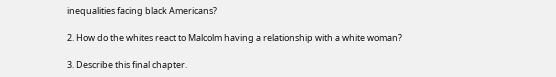inequalities facing black Americans?

2. How do the whites react to Malcolm having a relationship with a white woman?

3. Describe this final chapter.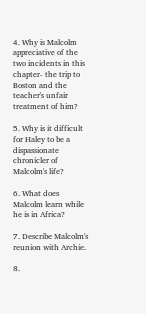4. Why is Malcolm appreciative of the two incidents in this chapter- the trip to Boston and the teacher's unfair treatment of him?

5. Why is it difficult for Haley to be a dispassionate chronicler of Malcolm's life?

6. What does Malcolm learn while he is in Africa?

7. Describe Malcolm's reunion with Archie.

8.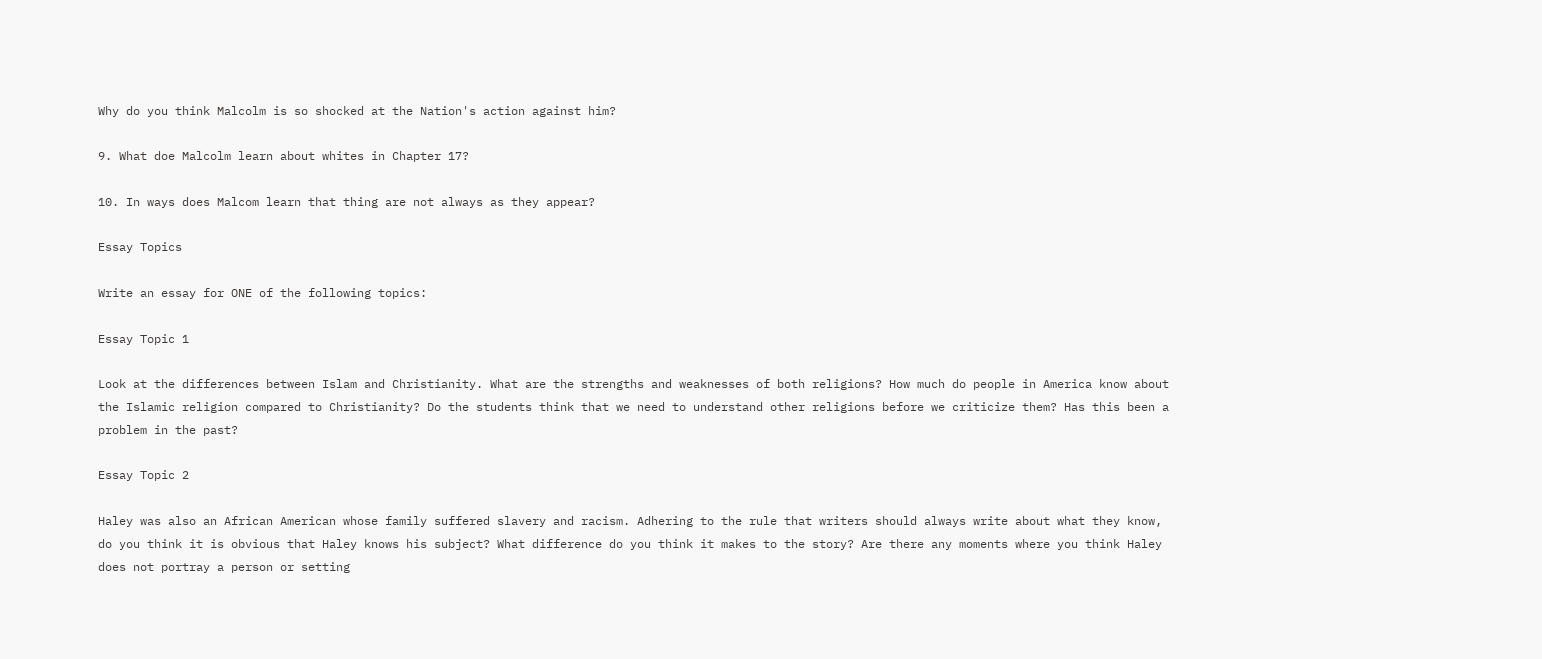Why do you think Malcolm is so shocked at the Nation's action against him?

9. What doe Malcolm learn about whites in Chapter 17?

10. In ways does Malcom learn that thing are not always as they appear?

Essay Topics

Write an essay for ONE of the following topics:

Essay Topic 1

Look at the differences between Islam and Christianity. What are the strengths and weaknesses of both religions? How much do people in America know about the Islamic religion compared to Christianity? Do the students think that we need to understand other religions before we criticize them? Has this been a problem in the past?

Essay Topic 2

Haley was also an African American whose family suffered slavery and racism. Adhering to the rule that writers should always write about what they know, do you think it is obvious that Haley knows his subject? What difference do you think it makes to the story? Are there any moments where you think Haley does not portray a person or setting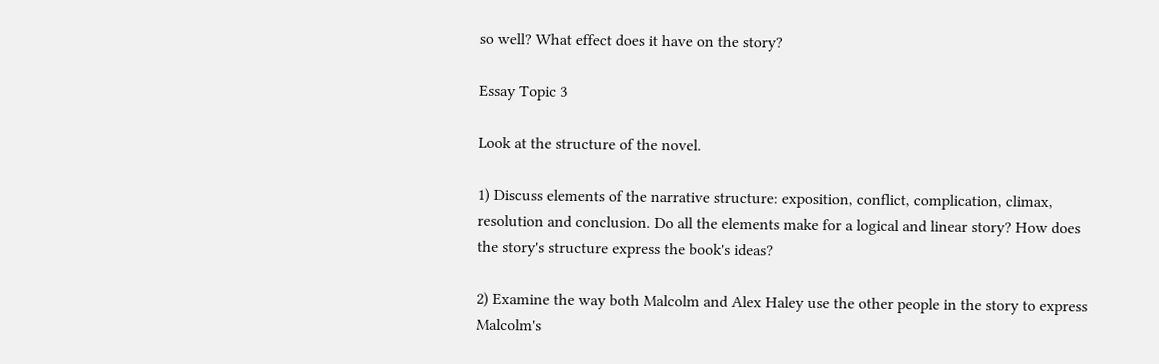so well? What effect does it have on the story?

Essay Topic 3

Look at the structure of the novel.

1) Discuss elements of the narrative structure: exposition, conflict, complication, climax, resolution and conclusion. Do all the elements make for a logical and linear story? How does the story's structure express the book's ideas?

2) Examine the way both Malcolm and Alex Haley use the other people in the story to express Malcolm's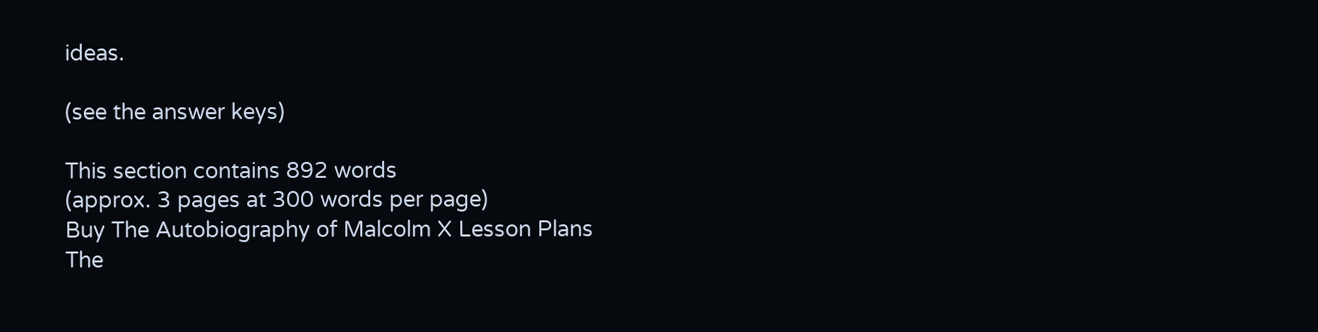ideas.

(see the answer keys)

This section contains 892 words
(approx. 3 pages at 300 words per page)
Buy The Autobiography of Malcolm X Lesson Plans
The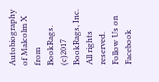Autobiography of Malcolm X from BookRags. (c)2017 BookRags, Inc. All rights reserved.
Follow Us on Facebook